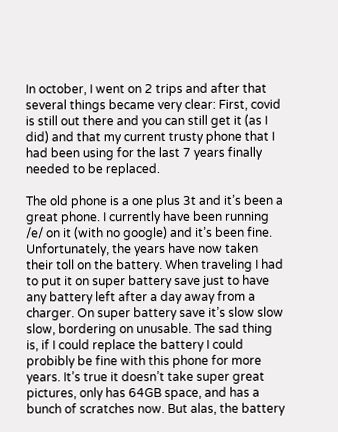In october, I went on 2 trips and after that several things became very clear: First, covid is still out there and you can still get it (as I did) and that my current trusty phone that I had been using for the last 7 years finally needed to be replaced.

The old phone is a one plus 3t and it’s been a great phone. I currently have been running /e/ on it (with no google) and it’s been fine. Unfortunately, the years have now taken their toll on the battery. When traveling I had to put it on super battery save just to have any battery left after a day away from a charger. On super battery save it’s slow slow slow, bordering on unusable. The sad thing is, if I could replace the battery I could probibly be fine with this phone for more years. It’s true it doesn’t take super great pictures, only has 64GB space, and has a bunch of scratches now. But alas, the battery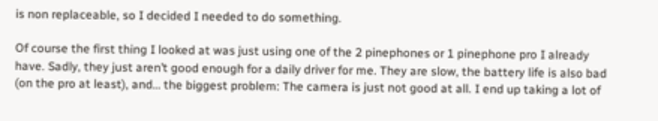is non replaceable, so I decided I needed to do something.

Of course the first thing I looked at was just using one of the 2 pinephones or 1 pinephone pro I already have. Sadly, they just aren’t good enough for a daily driver for me. They are slow, the battery life is also bad (on the pro at least), and… the biggest problem: The camera is just not good at all. I end up taking a lot of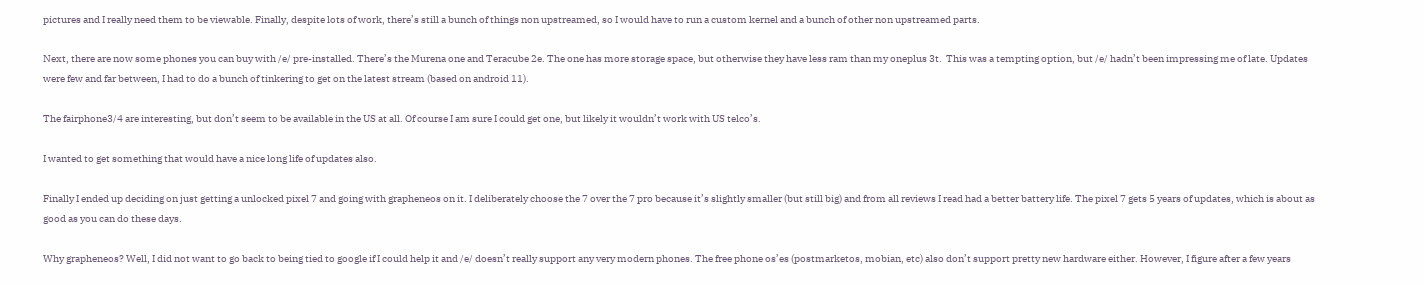pictures and I really need them to be viewable. Finally, despite lots of work, there’s still a bunch of things non upstreamed, so I would have to run a custom kernel and a bunch of other non upstreamed parts.

Next, there are now some phones you can buy with /e/ pre-installed. There’s the Murena one and Teracube 2e. The one has more storage space, but otherwise they have less ram than my oneplus 3t.  This was a tempting option, but /e/ hadn’t been impressing me of late. Updates were few and far between, I had to do a bunch of tinkering to get on the latest stream (based on android 11).

The fairphone3/4 are interesting, but don’t seem to be available in the US at all. Of course I am sure I could get one, but likely it wouldn’t work with US telco’s.

I wanted to get something that would have a nice long life of updates also.

Finally I ended up deciding on just getting a unlocked pixel 7 and going with grapheneos on it. I deliberately choose the 7 over the 7 pro because it’s slightly smaller (but still big) and from all reviews I read had a better battery life. The pixel 7 gets 5 years of updates, which is about as good as you can do these days.

Why grapheneos? Well, I did not want to go back to being tied to google if I could help it and /e/ doesn’t really support any very modern phones. The free phone os’es (postmarketos, mobian, etc) also don’t support pretty new hardware either. However, I figure after a few years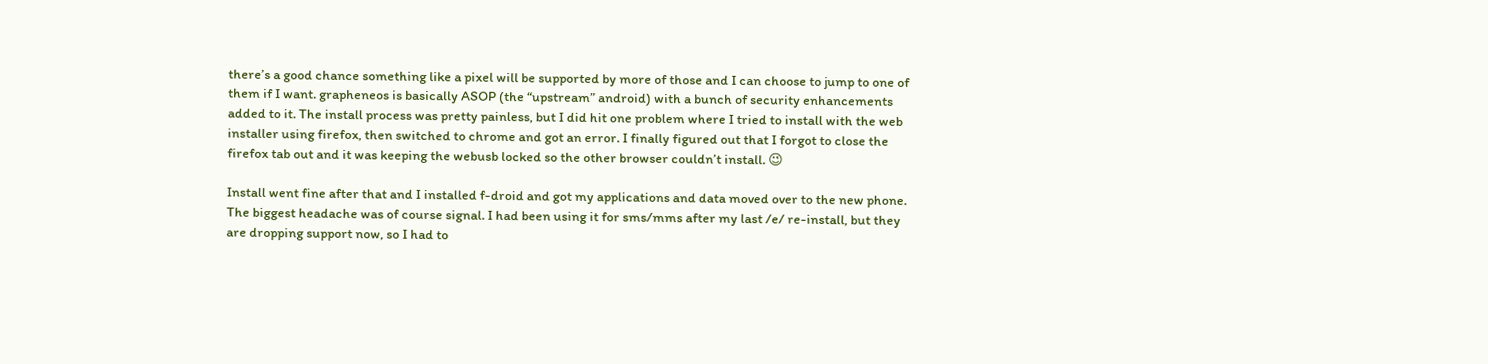there’s a good chance something like a pixel will be supported by more of those and I can choose to jump to one of them if I want. grapheneos is basically ASOP (the “upstream” android) with a bunch of security enhancements added to it. The install process was pretty painless, but I did hit one problem where I tried to install with the web installer using firefox, then switched to chrome and got an error. I finally figured out that I forgot to close the firefox tab out and it was keeping the webusb locked so the other browser couldn’t install. 😉

Install went fine after that and I installed f-droid and got my applications and data moved over to the new phone. The biggest headache was of course signal. I had been using it for sms/mms after my last /e/ re-install, but they are dropping support now, so I had to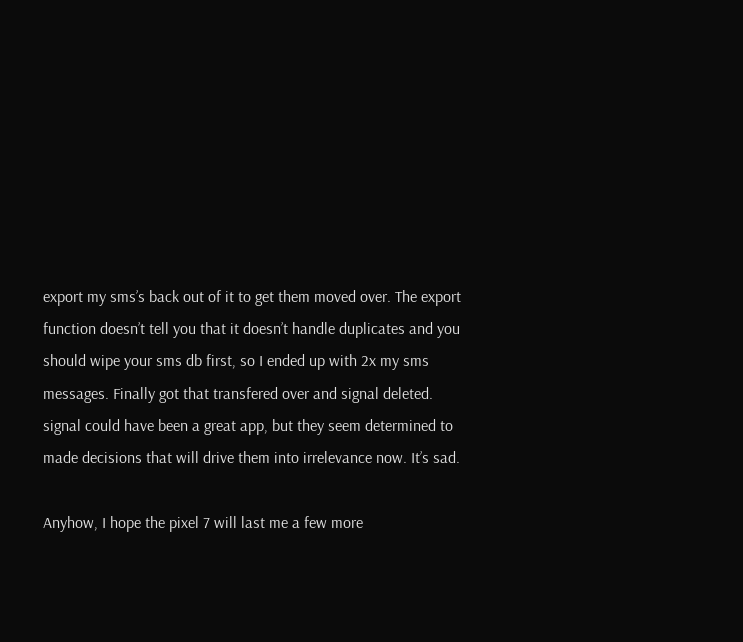export my sms’s back out of it to get them moved over. The export function doesn’t tell you that it doesn’t handle duplicates and you should wipe your sms db first, so I ended up with 2x my sms messages. Finally got that transfered over and signal deleted. signal could have been a great app, but they seem determined to made decisions that will drive them into irrelevance now. It’s sad.

Anyhow, I hope the pixel 7 will last me a few more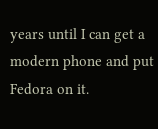years until I can get a modern phone and put Fedora on it.